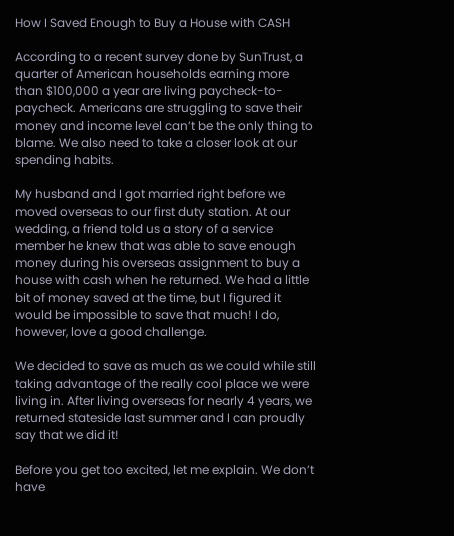How I Saved Enough to Buy a House with CASH

According to a recent survey done by SunTrust, a quarter of American households earning more than $100,000 a year are living paycheck-to-paycheck. Americans are struggling to save their money and income level can’t be the only thing to blame. We also need to take a closer look at our spending habits.

My husband and I got married right before we moved overseas to our first duty station. At our wedding, a friend told us a story of a service member he knew that was able to save enough money during his overseas assignment to buy a house with cash when he returned. We had a little bit of money saved at the time, but I figured it would be impossible to save that much! I do, however, love a good challenge.

We decided to save as much as we could while still taking advantage of the really cool place we were living in. After living overseas for nearly 4 years, we returned stateside last summer and I can proudly say that we did it!

Before you get too excited, let me explain. We don’t have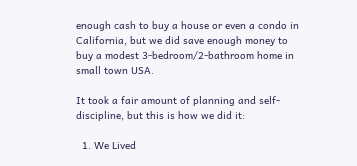enough cash to buy a house or even a condo in California, but we did save enough money to buy a modest 3-bedroom/2-bathroom home in small town USA.

It took a fair amount of planning and self-discipline, but this is how we did it:

  1. We Lived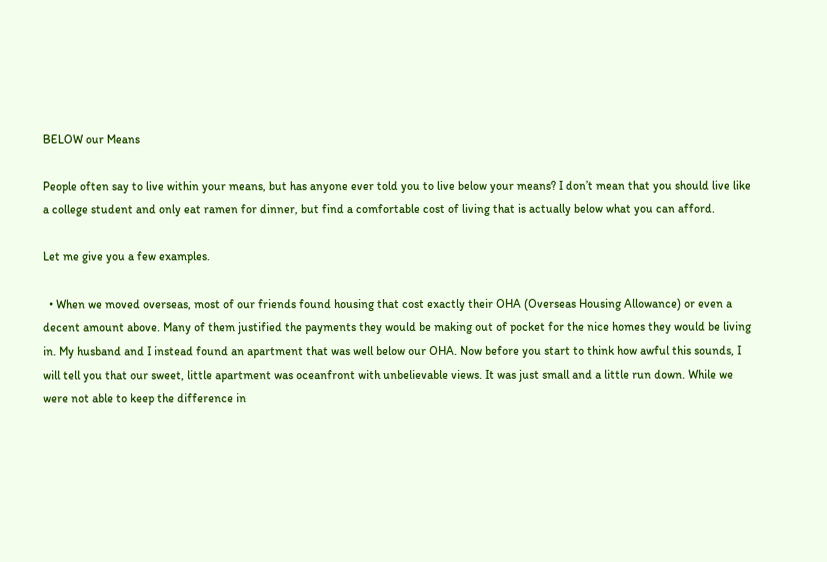BELOW our Means

People often say to live within your means, but has anyone ever told you to live below your means? I don’t mean that you should live like a college student and only eat ramen for dinner, but find a comfortable cost of living that is actually below what you can afford.

Let me give you a few examples.

  • When we moved overseas, most of our friends found housing that cost exactly their OHA (Overseas Housing Allowance) or even a decent amount above. Many of them justified the payments they would be making out of pocket for the nice homes they would be living in. My husband and I instead found an apartment that was well below our OHA. Now before you start to think how awful this sounds, I will tell you that our sweet, little apartment was oceanfront with unbelievable views. It was just small and a little run down. While we were not able to keep the difference in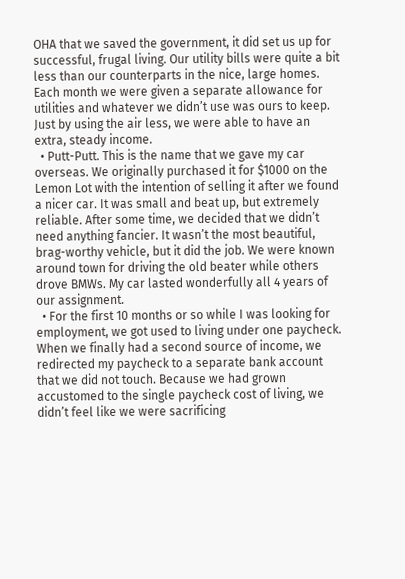OHA that we saved the government, it did set us up for successful, frugal living. Our utility bills were quite a bit less than our counterparts in the nice, large homes. Each month we were given a separate allowance for utilities and whatever we didn’t use was ours to keep. Just by using the air less, we were able to have an extra, steady income.
  • Putt-Putt. This is the name that we gave my car overseas. We originally purchased it for $1000 on the Lemon Lot with the intention of selling it after we found a nicer car. It was small and beat up, but extremely reliable. After some time, we decided that we didn’t need anything fancier. It wasn’t the most beautiful, brag-worthy vehicle, but it did the job. We were known around town for driving the old beater while others drove BMWs. My car lasted wonderfully all 4 years of our assignment.
  • For the first 10 months or so while I was looking for employment, we got used to living under one paycheck. When we finally had a second source of income, we redirected my paycheck to a separate bank account that we did not touch. Because we had grown accustomed to the single paycheck cost of living, we didn’t feel like we were sacrificing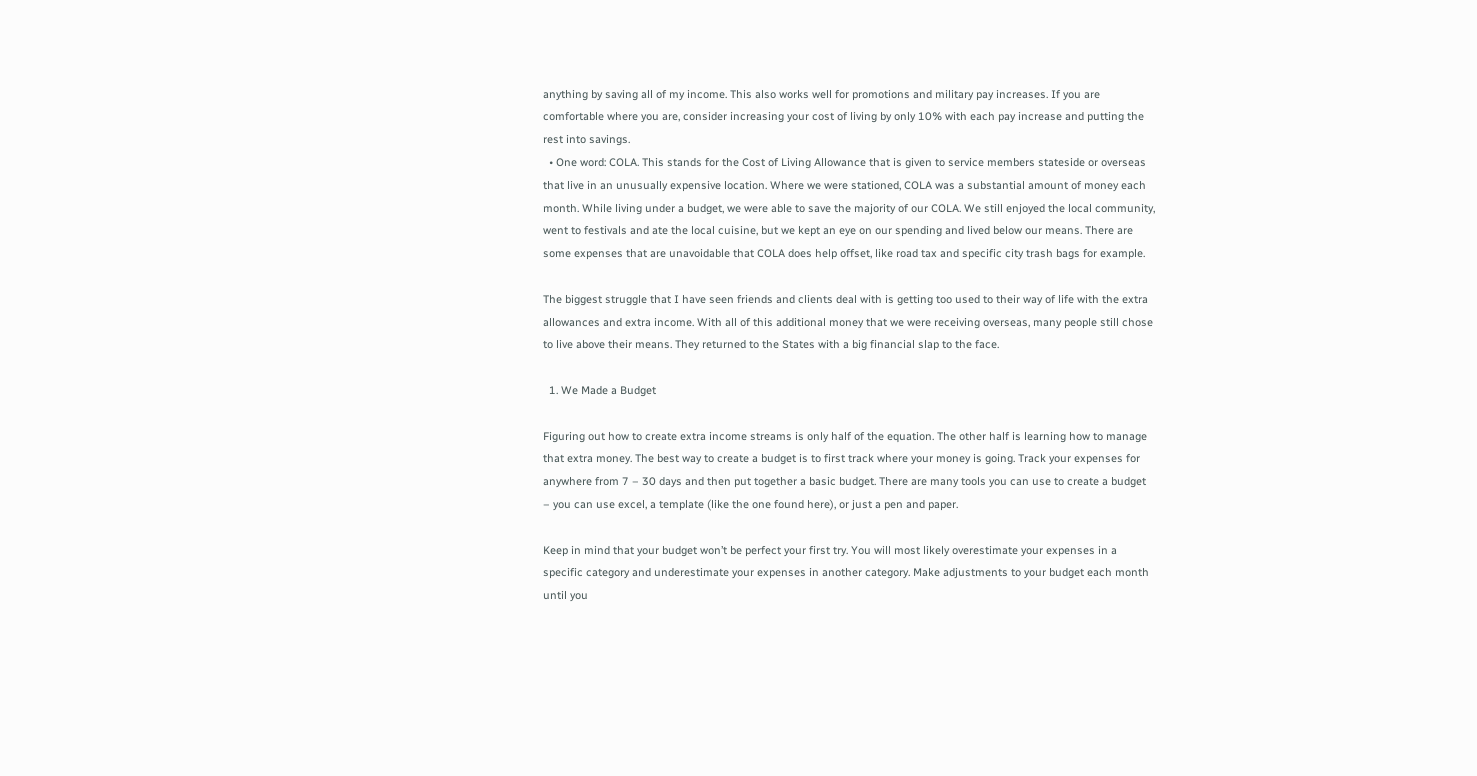anything by saving all of my income. This also works well for promotions and military pay increases. If you are comfortable where you are, consider increasing your cost of living by only 10% with each pay increase and putting the rest into savings.
  • One word: COLA. This stands for the Cost of Living Allowance that is given to service members stateside or overseas that live in an unusually expensive location. Where we were stationed, COLA was a substantial amount of money each month. While living under a budget, we were able to save the majority of our COLA. We still enjoyed the local community, went to festivals and ate the local cuisine, but we kept an eye on our spending and lived below our means. There are some expenses that are unavoidable that COLA does help offset, like road tax and specific city trash bags for example.

The biggest struggle that I have seen friends and clients deal with is getting too used to their way of life with the extra allowances and extra income. With all of this additional money that we were receiving overseas, many people still chose to live above their means. They returned to the States with a big financial slap to the face.

  1. We Made a Budget

Figuring out how to create extra income streams is only half of the equation. The other half is learning how to manage that extra money. The best way to create a budget is to first track where your money is going. Track your expenses for anywhere from 7 – 30 days and then put together a basic budget. There are many tools you can use to create a budget – you can use excel, a template (like the one found here), or just a pen and paper.

Keep in mind that your budget won’t be perfect your first try. You will most likely overestimate your expenses in a specific category and underestimate your expenses in another category. Make adjustments to your budget each month until you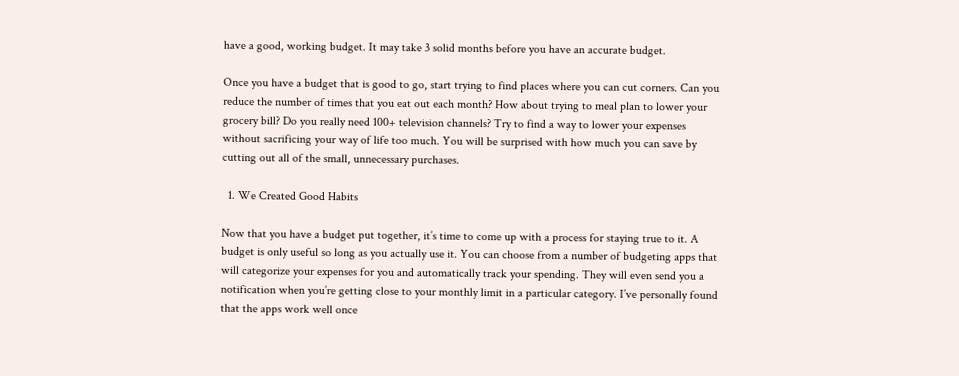have a good, working budget. It may take 3 solid months before you have an accurate budget.

Once you have a budget that is good to go, start trying to find places where you can cut corners. Can you reduce the number of times that you eat out each month? How about trying to meal plan to lower your grocery bill? Do you really need 100+ television channels? Try to find a way to lower your expenses without sacrificing your way of life too much. You will be surprised with how much you can save by cutting out all of the small, unnecessary purchases.

  1. We Created Good Habits

Now that you have a budget put together, it’s time to come up with a process for staying true to it. A budget is only useful so long as you actually use it. You can choose from a number of budgeting apps that will categorize your expenses for you and automatically track your spending. They will even send you a notification when you’re getting close to your monthly limit in a particular category. I’ve personally found that the apps work well once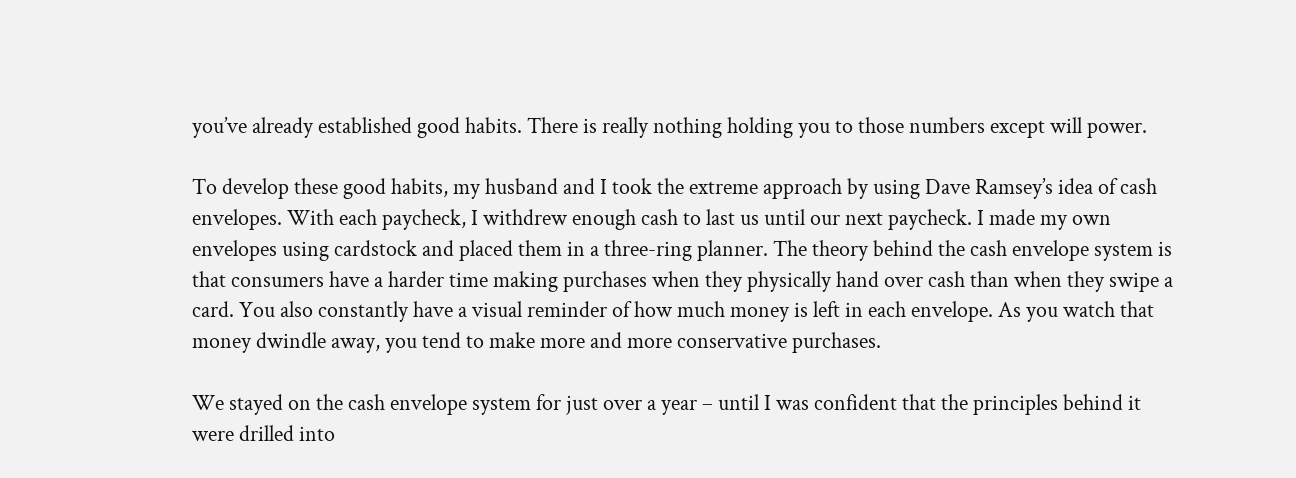you’ve already established good habits. There is really nothing holding you to those numbers except will power.

To develop these good habits, my husband and I took the extreme approach by using Dave Ramsey’s idea of cash envelopes. With each paycheck, I withdrew enough cash to last us until our next paycheck. I made my own envelopes using cardstock and placed them in a three-ring planner. The theory behind the cash envelope system is that consumers have a harder time making purchases when they physically hand over cash than when they swipe a card. You also constantly have a visual reminder of how much money is left in each envelope. As you watch that money dwindle away, you tend to make more and more conservative purchases.

We stayed on the cash envelope system for just over a year – until I was confident that the principles behind it were drilled into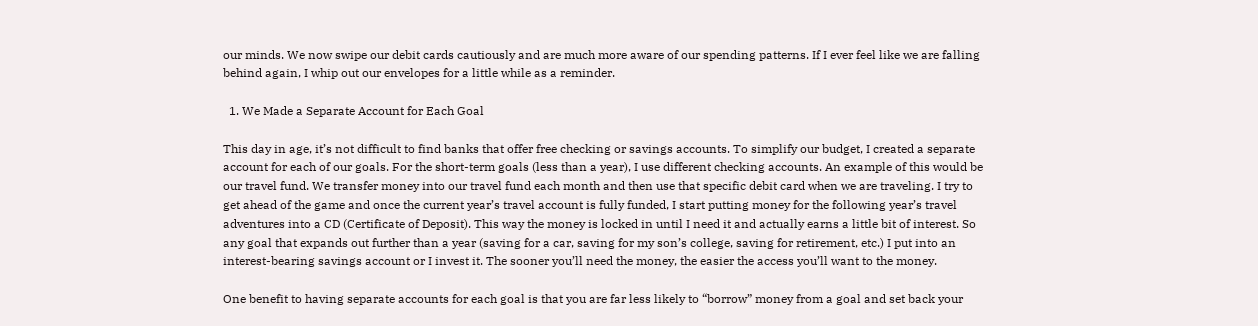our minds. We now swipe our debit cards cautiously and are much more aware of our spending patterns. If I ever feel like we are falling behind again, I whip out our envelopes for a little while as a reminder.

  1. We Made a Separate Account for Each Goal

This day in age, it’s not difficult to find banks that offer free checking or savings accounts. To simplify our budget, I created a separate account for each of our goals. For the short-term goals (less than a year), I use different checking accounts. An example of this would be our travel fund. We transfer money into our travel fund each month and then use that specific debit card when we are traveling. I try to get ahead of the game and once the current year’s travel account is fully funded, I start putting money for the following year’s travel adventures into a CD (Certificate of Deposit). This way the money is locked in until I need it and actually earns a little bit of interest. So any goal that expands out further than a year (saving for a car, saving for my son’s college, saving for retirement, etc.) I put into an interest-bearing savings account or I invest it. The sooner you’ll need the money, the easier the access you’ll want to the money.

One benefit to having separate accounts for each goal is that you are far less likely to “borrow” money from a goal and set back your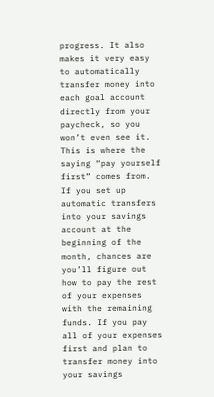progress. It also makes it very easy to automatically transfer money into each goal account directly from your paycheck, so you won’t even see it. This is where the saying “pay yourself first” comes from. If you set up automatic transfers into your savings account at the beginning of the month, chances are you’ll figure out how to pay the rest of your expenses with the remaining funds. If you pay all of your expenses first and plan to transfer money into your savings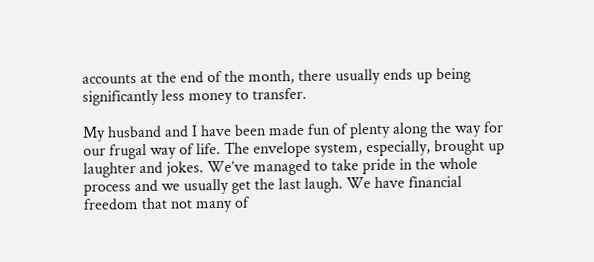accounts at the end of the month, there usually ends up being significantly less money to transfer.

My husband and I have been made fun of plenty along the way for our frugal way of life. The envelope system, especially, brought up laughter and jokes. We’ve managed to take pride in the whole process and we usually get the last laugh. We have financial freedom that not many of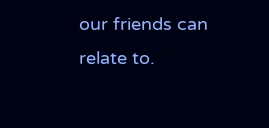our friends can relate to.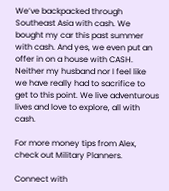We’ve backpacked through Southeast Asia with cash. We bought my car this past summer with cash. And yes, we even put an offer in on a house with CASH. Neither my husband nor I feel like we have really had to sacrifice to get to this point. We live adventurous lives and love to explore, all with cash.

For more money tips from Alex, check out Military Planners.

Connect with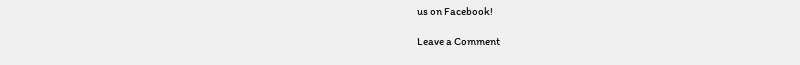us on Facebook!

Leave a Comment